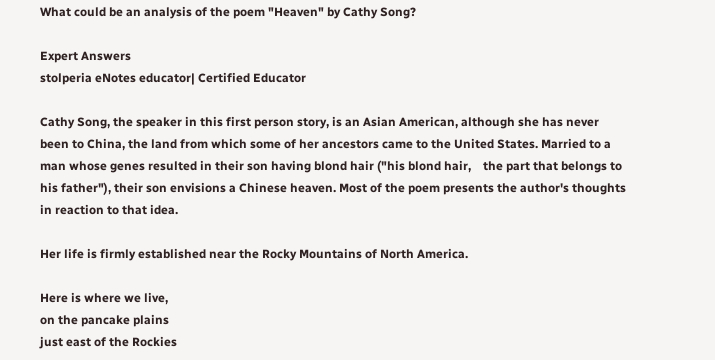What could be an analysis of the poem "Heaven" by Cathy Song?

Expert Answers
stolperia eNotes educator| Certified Educator

Cathy Song, the speaker in this first person story, is an Asian American, although she has never been to China, the land from which some of her ancestors came to the United States. Married to a man whose genes resulted in their son having blond hair ("his blond hair,    the part that belongs to his father"), their son envisions a Chinese heaven. Most of the poem presents the author's thoughts in reaction to that idea.

Her life is firmly established near the Rocky Mountains of North America.

Here is where we live,
on the pancake plains
just east of the Rockies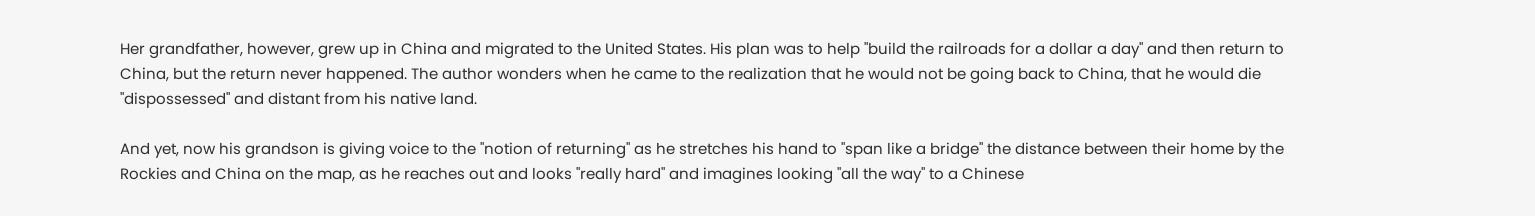Her grandfather, however, grew up in China and migrated to the United States. His plan was to help "build the railroads for a dollar a day" and then return to China, but the return never happened. The author wonders when he came to the realization that he would not be going back to China, that he would die "dispossessed" and distant from his native land.

And yet, now his grandson is giving voice to the "notion of returning" as he stretches his hand to "span like a bridge" the distance between their home by the Rockies and China on the map, as he reaches out and looks "really hard" and imagines looking "all the way" to a Chinese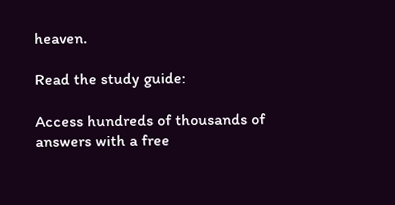heaven.

Read the study guide:

Access hundreds of thousands of answers with a free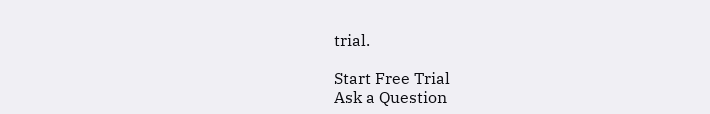trial.

Start Free Trial
Ask a Question